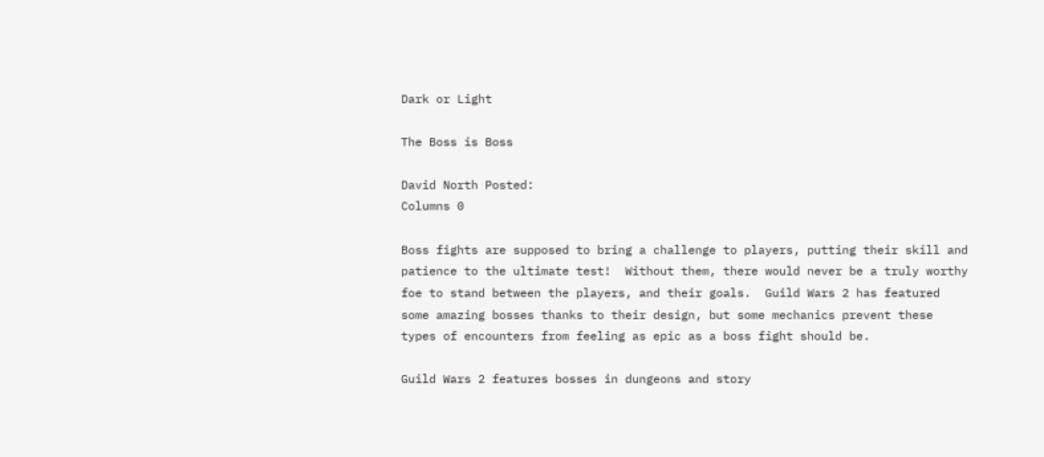Dark or Light

The Boss is Boss

David North Posted:
Columns 0

Boss fights are supposed to bring a challenge to players, putting their skill and patience to the ultimate test!  Without them, there would never be a truly worthy foe to stand between the players, and their goals.  Guild Wars 2 has featured some amazing bosses thanks to their design, but some mechanics prevent these types of encounters from feeling as epic as a boss fight should be.

Guild Wars 2 features bosses in dungeons and story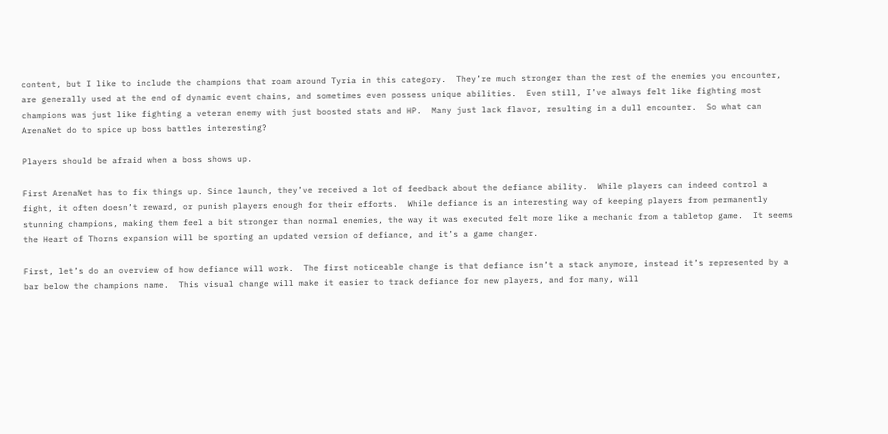content, but I like to include the champions that roam around Tyria in this category.  They’re much stronger than the rest of the enemies you encounter, are generally used at the end of dynamic event chains, and sometimes even possess unique abilities.  Even still, I’ve always felt like fighting most champions was just like fighting a veteran enemy with just boosted stats and HP.  Many just lack flavor, resulting in a dull encounter.  So what can ArenaNet do to spice up boss battles interesting?

Players should be afraid when a boss shows up.

First ArenaNet has to fix things up. Since launch, they’ve received a lot of feedback about the defiance ability.  While players can indeed control a fight, it often doesn’t reward, or punish players enough for their efforts.  While defiance is an interesting way of keeping players from permanently stunning champions, making them feel a bit stronger than normal enemies, the way it was executed felt more like a mechanic from a tabletop game.  It seems the Heart of Thorns expansion will be sporting an updated version of defiance, and it’s a game changer.

First, let’s do an overview of how defiance will work.  The first noticeable change is that defiance isn’t a stack anymore, instead it’s represented by a bar below the champions name.  This visual change will make it easier to track defiance for new players, and for many, will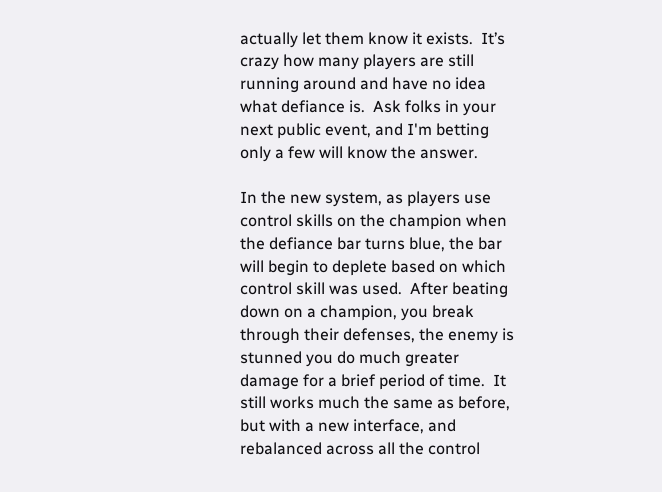actually let them know it exists.  It’s crazy how many players are still running around and have no idea what defiance is.  Ask folks in your next public event, and I'm betting only a few will know the answer.

In the new system, as players use control skills on the champion when the defiance bar turns blue, the bar will begin to deplete based on which control skill was used.  After beating down on a champion, you break through their defenses, the enemy is stunned you do much greater damage for a brief period of time.  It still works much the same as before, but with a new interface, and rebalanced across all the control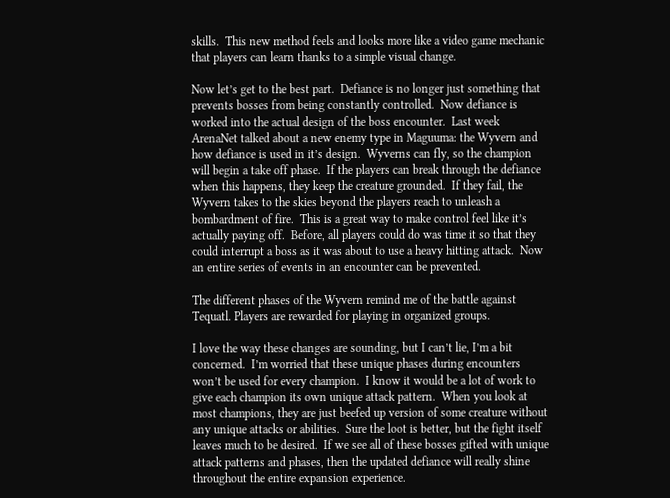skills.  This new method feels and looks more like a video game mechanic that players can learn thanks to a simple visual change.

Now let’s get to the best part.  Defiance is no longer just something that prevents bosses from being constantly controlled.  Now defiance is worked into the actual design of the boss encounter.  Last week ArenaNet talked about a new enemy type in Maguuma: the Wyvern and how defiance is used in it’s design.  Wyverns can fly, so the champion will begin a take off phase.  If the players can break through the defiance when this happens, they keep the creature grounded.  If they fail, the Wyvern takes to the skies beyond the players reach to unleash a bombardment of fire.  This is a great way to make control feel like it’s actually paying off.  Before, all players could do was time it so that they could interrupt a boss as it was about to use a heavy hitting attack.  Now an entire series of events in an encounter can be prevented.

The different phases of the Wyvern remind me of the battle against Tequatl. Players are rewarded for playing in organized groups.

I love the way these changes are sounding, but I can’t lie, I’m a bit concerned.  I’m worried that these unique phases during encounters won’t be used for every champion.  I know it would be a lot of work to give each champion its own unique attack pattern.  When you look at most champions, they are just beefed up version of some creature without any unique attacks or abilities.  Sure the loot is better, but the fight itself leaves much to be desired.  If we see all of these bosses gifted with unique attack patterns and phases, then the updated defiance will really shine throughout the entire expansion experience.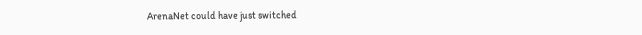ArenaNet could have just switched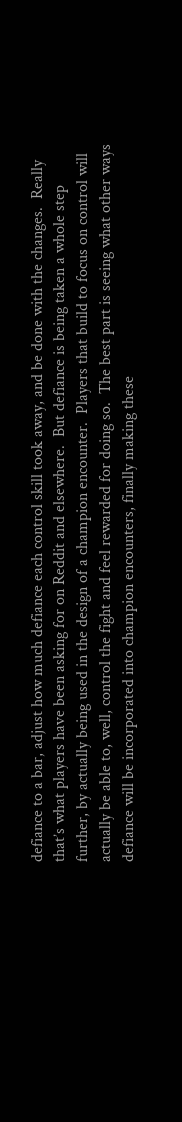defiance to a bar, adjust how much defiance each control skill took away, and be done with the changes.  Really that’s what players have been asking for on Reddit and elsewhere.  But defiance is being taken a whole step further, by actually being used in the design of a champion encounter.  Players that build to focus on control will actually be able to, well, control the fight and feel rewarded for doing so.  The best part is seeing what other ways defiance will be incorporated into champion encounters, finally making these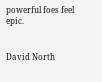powerful foes feel epic.


David North